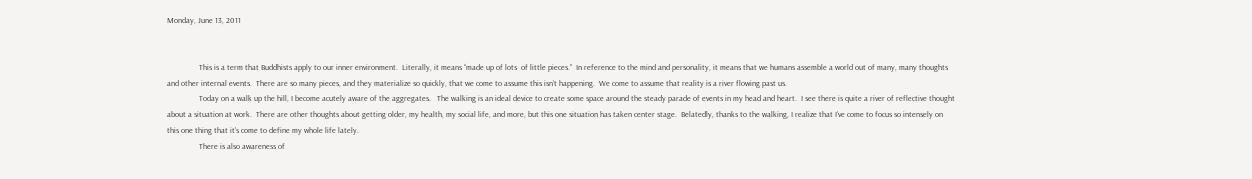Monday, June 13, 2011


                This is a term that Buddhists apply to our inner environment.  Literally, it means “made up of lots  of little pieces.”  In reference to the mind and personality, it means that we humans assemble a world out of many, many thoughts and other internal events.  There are so many pieces, and they materialize so quickly, that we come to assume this isn’t happening.  We come to assume that reality is a river flowing past us.
                Today on a walk up the hill, I become acutely aware of the aggregates.   The walking is an ideal device to create some space around the steady parade of events in my head and heart.  I see there is quite a river of reflective thought about a situation at work.  There are other thoughts about getting older, my health, my social life, and more, but this one situation has taken center stage.  Belatedly, thanks to the walking, I realize that I’ve come to focus so intensely on this one thing that it’s come to define my whole life lately.
                There is also awareness of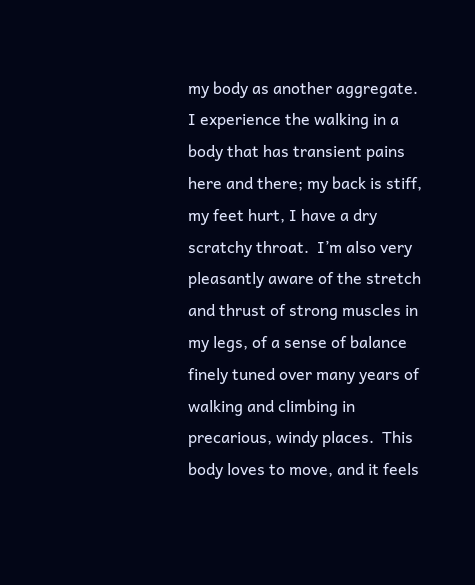my body as another aggregate.  I experience the walking in a body that has transient pains here and there; my back is stiff, my feet hurt, I have a dry scratchy throat.  I’m also very pleasantly aware of the stretch and thrust of strong muscles in my legs, of a sense of balance finely tuned over many years of walking and climbing in precarious, windy places.  This body loves to move, and it feels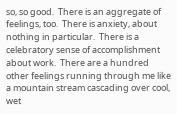so, so good.  There is an aggregate of feelings, too.  There is anxiety, about nothing in particular.  There is a celebratory sense of accomplishment about work.  There are a hundred other feelings running through me like a mountain stream cascading over cool, wet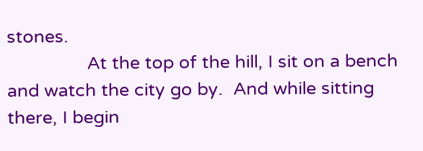stones.
                At the top of the hill, I sit on a bench and watch the city go by.  And while sitting there, I begin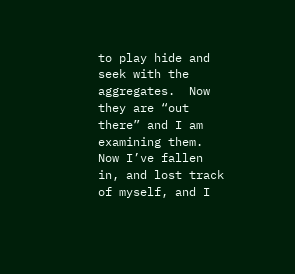to play hide and seek with the aggregates.  Now they are “out there” and I am examining them.  Now I’ve fallen in, and lost track of myself, and I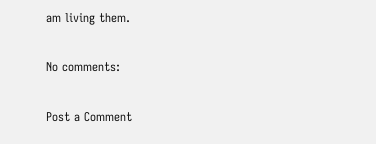am living them.

No comments:

Post a Comment